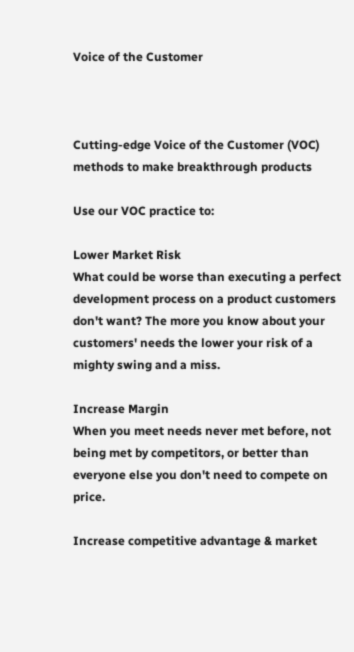Voice of the Customer



Cutting-edge Voice of the Customer (VOC) methods to make breakthrough products

Use our VOC practice to:

Lower Market Risk
What could be worse than executing a perfect development process on a product customers don't want? The more you know about your customers' needs the lower your risk of a mighty swing and a miss.

Increase Margin
When you meet needs never met before, not being met by competitors, or better than everyone else you don't need to compete on price.

Increase competitive advantage & market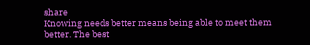share
Knowing needs better means being able to meet them better. The best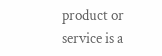product or service is a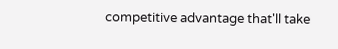competitive advantage that'll take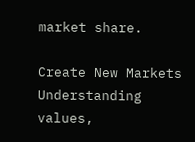market share.

Create New Markets
Understanding values,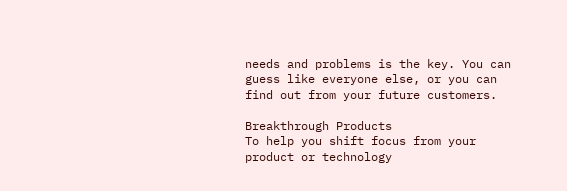needs and problems is the key. You can guess like everyone else, or you can find out from your future customers.

Breakthrough Products
To help you shift focus from your product or technology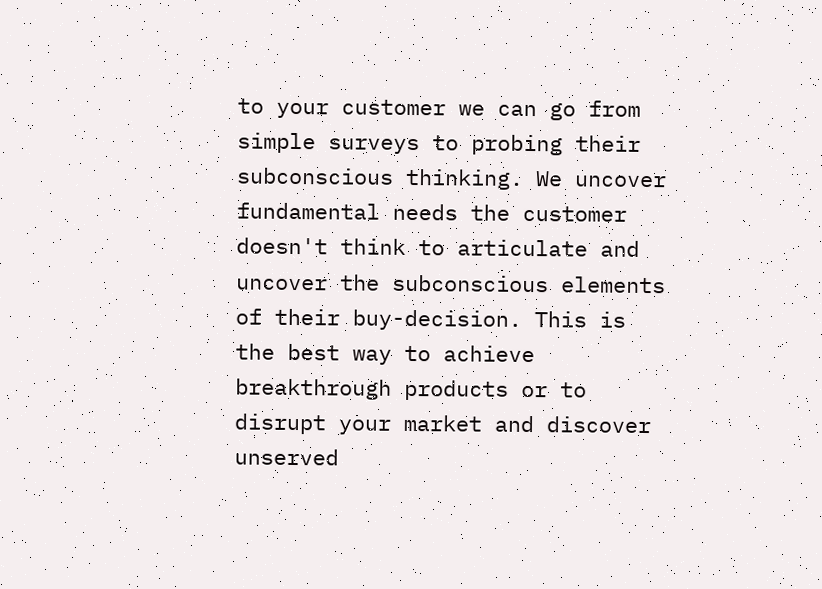to your customer we can go from simple surveys to probing their subconscious thinking. We uncover fundamental needs the customer doesn't think to articulate and uncover the subconscious elements of their buy-decision. This is the best way to achieve breakthrough products or to disrupt your market and discover unserved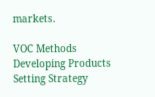markets.

VOC Methods
Developing Products
Setting Strategy